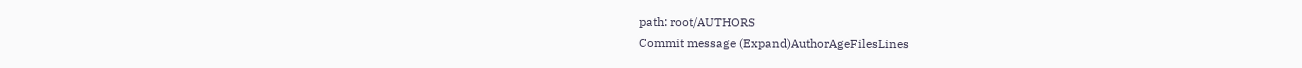path: root/AUTHORS
Commit message (Expand)AuthorAgeFilesLines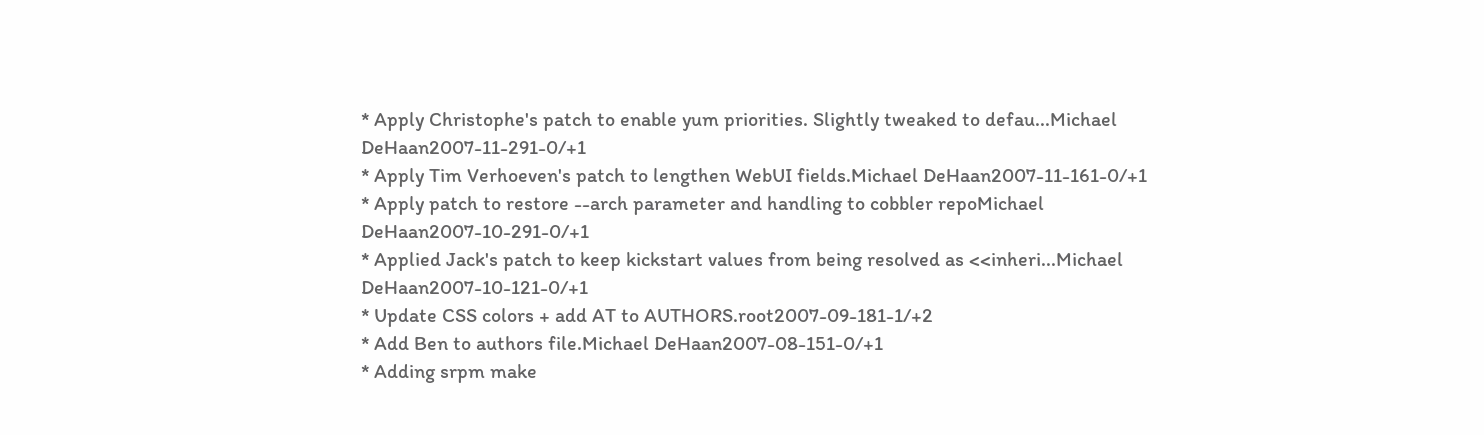* Apply Christophe's patch to enable yum priorities. Slightly tweaked to defau...Michael DeHaan2007-11-291-0/+1
* Apply Tim Verhoeven's patch to lengthen WebUI fields.Michael DeHaan2007-11-161-0/+1
* Apply patch to restore --arch parameter and handling to cobbler repoMichael DeHaan2007-10-291-0/+1
* Applied Jack's patch to keep kickstart values from being resolved as <<inheri...Michael DeHaan2007-10-121-0/+1
* Update CSS colors + add AT to AUTHORS.root2007-09-181-1/+2
* Add Ben to authors file.Michael DeHaan2007-08-151-0/+1
* Adding srpm make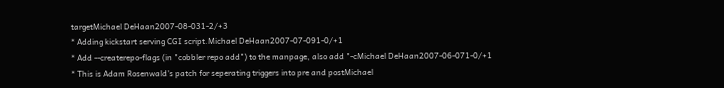targetMichael DeHaan2007-08-031-2/+3
* Adding kickstart serving CGI script.Michael DeHaan2007-07-091-0/+1
* Add --createrepo-flags (in "cobbler repo add") to the manpage, also add "-cMichael DeHaan2007-06-071-0/+1
* This is Adam Rosenwald's patch for seperating triggers into pre and postMichael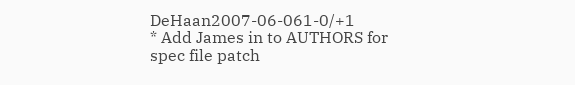DeHaan2007-06-061-0/+1
* Add James in to AUTHORS for spec file patch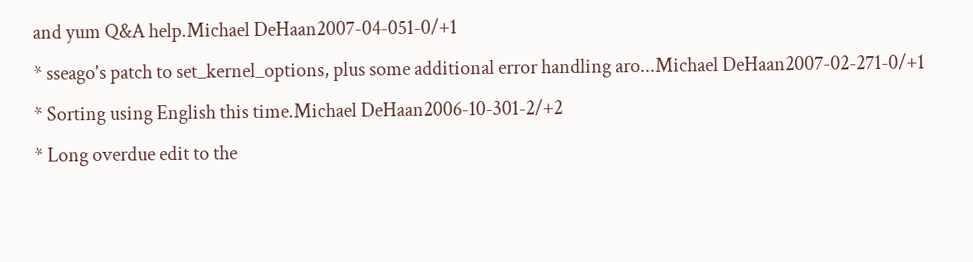and yum Q&A help.Michael DeHaan2007-04-051-0/+1
* sseago's patch to set_kernel_options, plus some additional error handling aro...Michael DeHaan2007-02-271-0/+1
* Sorting using English this time.Michael DeHaan2006-10-301-2/+2
* Long overdue edit to the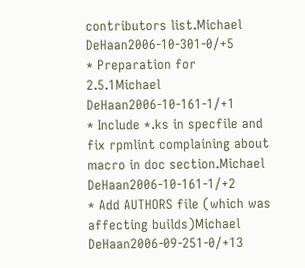contributors list.Michael DeHaan2006-10-301-0/+5
* Preparation for 2.5.1Michael DeHaan2006-10-161-1/+1
* Include *.ks in specfile and fix rpmlint complaining about macro in doc section.Michael DeHaan2006-10-161-1/+2
* Add AUTHORS file (which was affecting builds)Michael DeHaan2006-09-251-0/+13